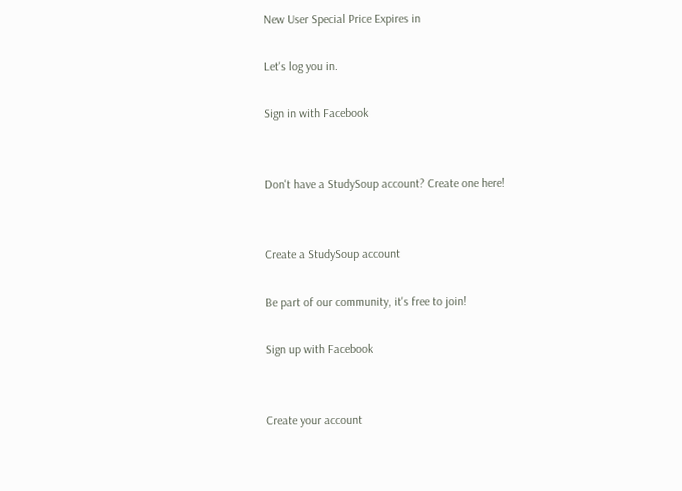New User Special Price Expires in

Let's log you in.

Sign in with Facebook


Don't have a StudySoup account? Create one here!


Create a StudySoup account

Be part of our community, it's free to join!

Sign up with Facebook


Create your account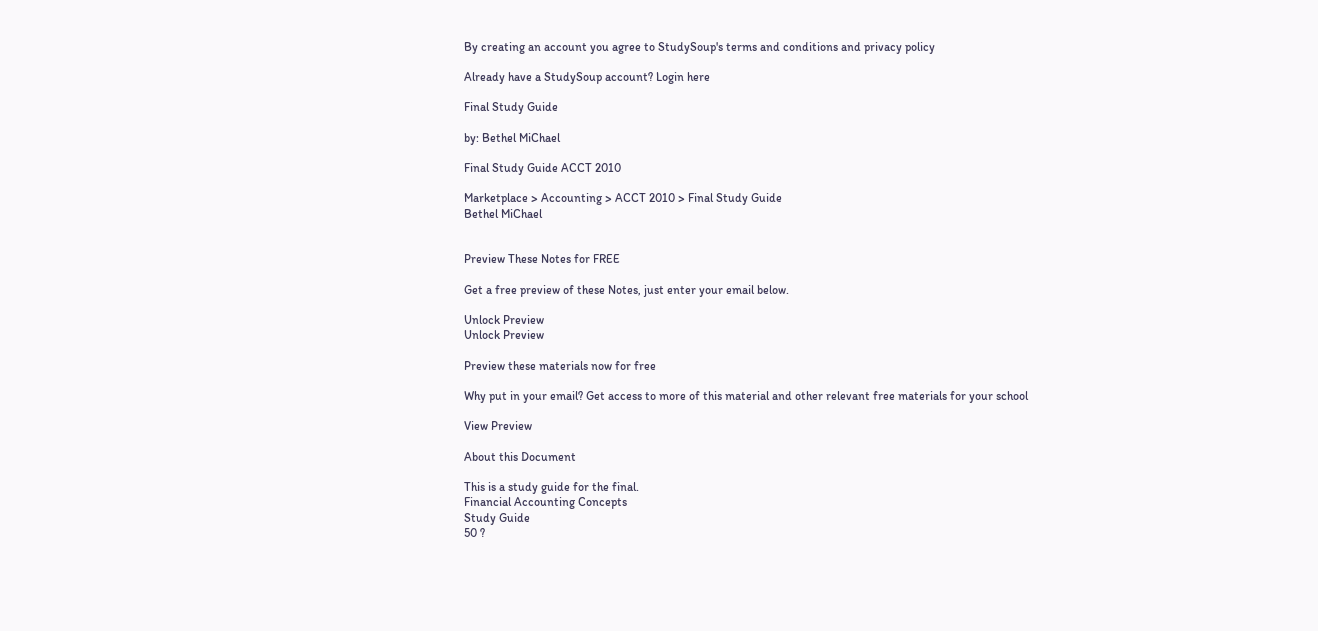By creating an account you agree to StudySoup's terms and conditions and privacy policy

Already have a StudySoup account? Login here

Final Study Guide

by: Bethel MiChael

Final Study Guide ACCT 2010

Marketplace > Accounting > ACCT 2010 > Final Study Guide
Bethel MiChael


Preview These Notes for FREE

Get a free preview of these Notes, just enter your email below.

Unlock Preview
Unlock Preview

Preview these materials now for free

Why put in your email? Get access to more of this material and other relevant free materials for your school

View Preview

About this Document

This is a study guide for the final.
Financial Accounting Concepts
Study Guide
50 ?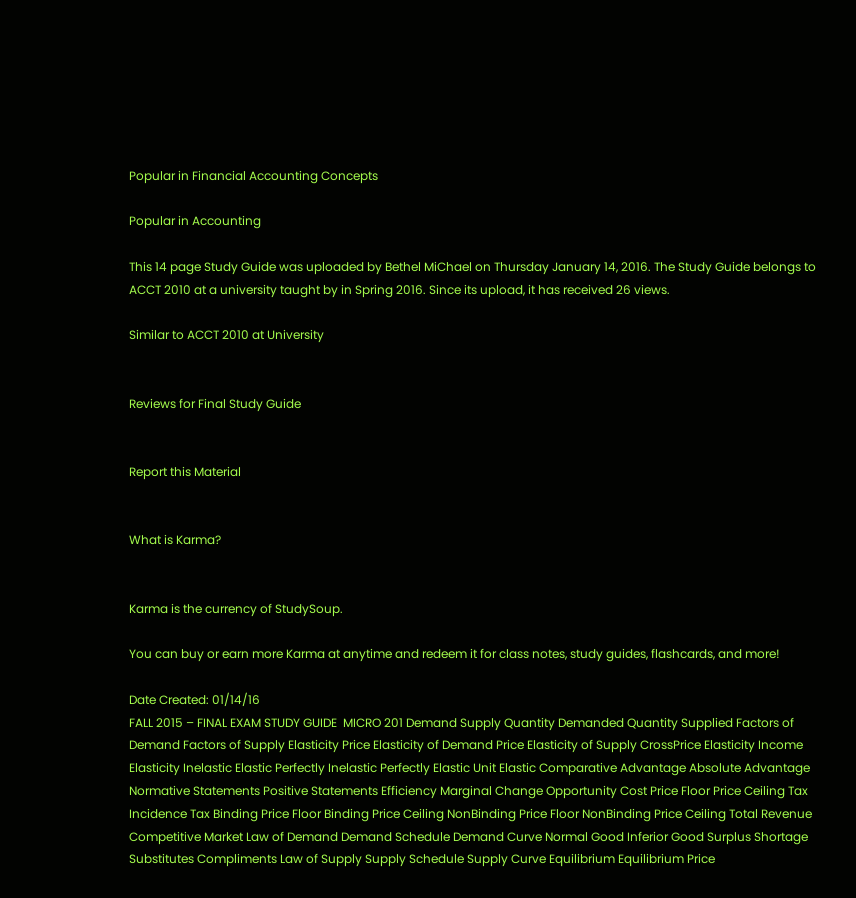Popular in Financial Accounting Concepts

Popular in Accounting

This 14 page Study Guide was uploaded by Bethel MiChael on Thursday January 14, 2016. The Study Guide belongs to ACCT 2010 at a university taught by in Spring 2016. Since its upload, it has received 26 views.

Similar to ACCT 2010 at University


Reviews for Final Study Guide


Report this Material


What is Karma?


Karma is the currency of StudySoup.

You can buy or earn more Karma at anytime and redeem it for class notes, study guides, flashcards, and more!

Date Created: 01/14/16
FALL 2015 – FINAL EXAM STUDY GUIDE  MICRO 201 Demand Supply Quantity Demanded Quantity Supplied Factors of Demand Factors of Supply Elasticity Price Elasticity of Demand Price Elasticity of Supply CrossPrice Elasticity Income Elasticity Inelastic Elastic Perfectly Inelastic Perfectly Elastic Unit Elastic Comparative Advantage Absolute Advantage Normative Statements Positive Statements Efficiency Marginal Change Opportunity Cost Price Floor Price Ceiling Tax Incidence Tax Binding Price Floor Binding Price Ceiling NonBinding Price Floor NonBinding Price Ceiling Total Revenue Competitive Market Law of Demand Demand Schedule Demand Curve Normal Good Inferior Good Surplus Shortage Substitutes Compliments Law of Supply Supply Schedule Supply Curve Equilibrium Equilibrium Price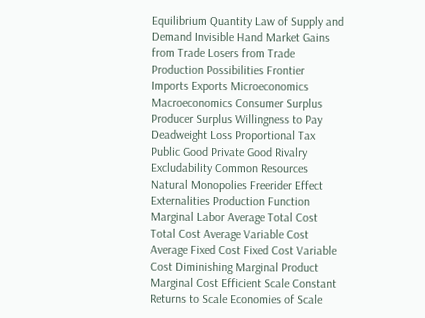Equilibrium Quantity Law of Supply and Demand Invisible Hand Market Gains from Trade Losers from Trade Production Possibilities Frontier Imports Exports Microeconomics Macroeconomics Consumer Surplus Producer Surplus Willingness to Pay Deadweight Loss Proportional Tax Public Good Private Good Rivalry Excludability Common Resources Natural Monopolies Freerider Effect Externalities Production Function Marginal Labor Average Total Cost Total Cost Average Variable Cost Average Fixed Cost Fixed Cost Variable Cost Diminishing Marginal Product Marginal Cost Efficient Scale Constant Returns to Scale Economies of Scale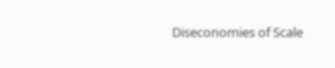Diseconomies of Scale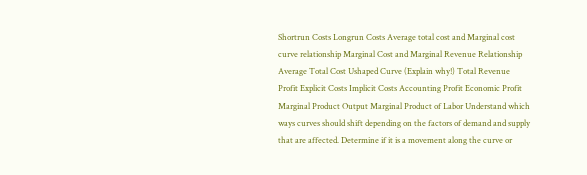Shortrun Costs Longrun Costs Average total cost and Marginal cost curve relationship Marginal Cost and Marginal Revenue Relationship Average Total Cost Ushaped Curve (Explain why!) Total Revenue Profit Explicit Costs Implicit Costs Accounting Profit Economic Profit Marginal Product Output Marginal Product of Labor Understand which ways curves should shift depending on the factors of demand and supply that are affected. Determine if it is a movement along the curve or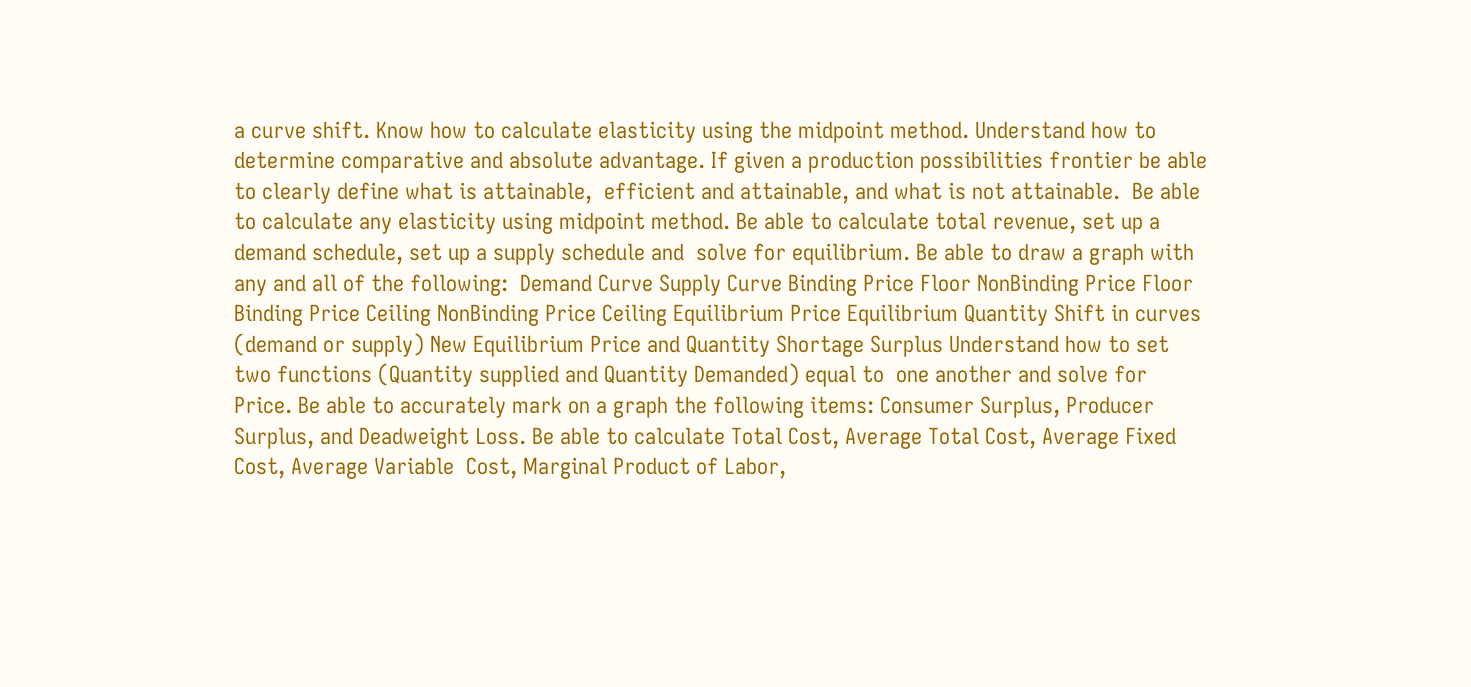a curve shift. Know how to calculate elasticity using the midpoint method. Understand how to determine comparative and absolute advantage. If given a production possibilities frontier be able to clearly define what is attainable,  efficient and attainable, and what is not attainable.  Be able to calculate any elasticity using midpoint method. Be able to calculate total revenue, set up a demand schedule, set up a supply schedule and  solve for equilibrium. Be able to draw a graph with any and all of the following:  Demand Curve Supply Curve Binding Price Floor NonBinding Price Floor Binding Price Ceiling NonBinding Price Ceiling Equilibrium Price Equilibrium Quantity Shift in curves (demand or supply) New Equilibrium Price and Quantity Shortage Surplus Understand how to set two functions (Quantity supplied and Quantity Demanded) equal to  one another and solve for Price. Be able to accurately mark on a graph the following items: Consumer Surplus, Producer  Surplus, and Deadweight Loss. Be able to calculate Total Cost, Average Total Cost, Average Fixed Cost, Average Variable  Cost, Marginal Product of Labor,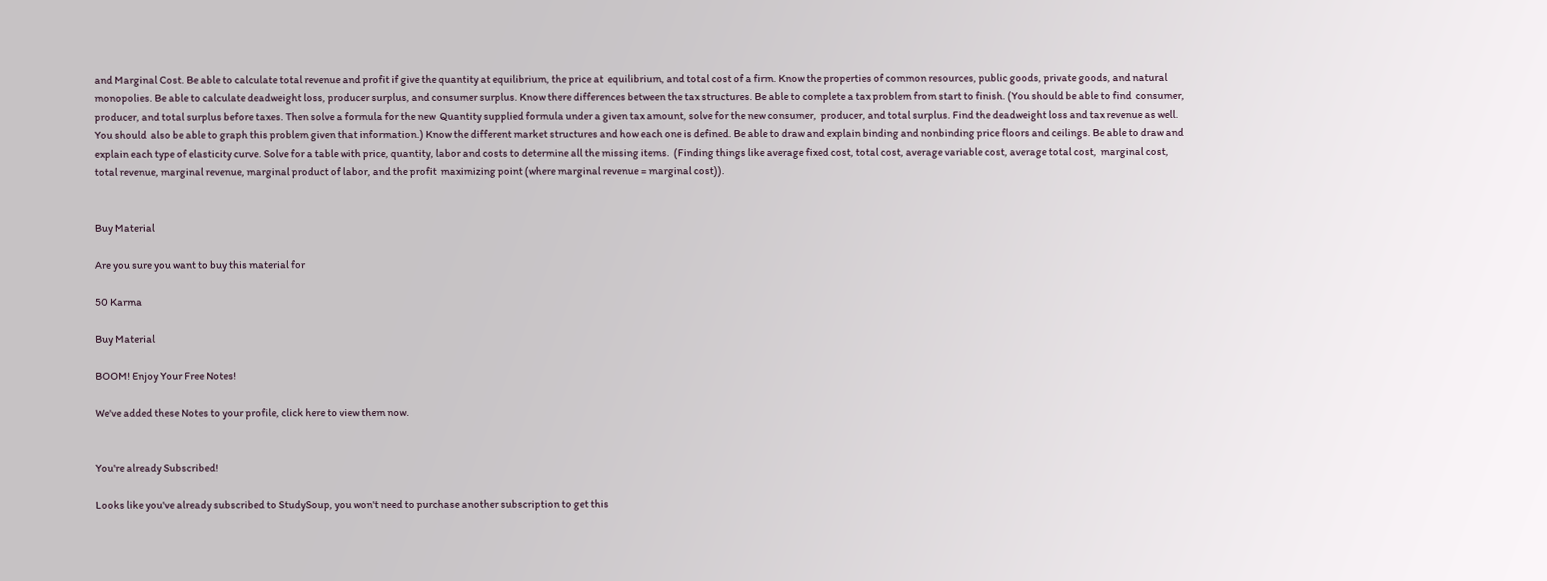and Marginal Cost. Be able to calculate total revenue and profit if give the quantity at equilibrium, the price at  equilibrium, and total cost of a firm. Know the properties of common resources, public goods, private goods, and natural  monopolies. Be able to calculate deadweight loss, producer surplus, and consumer surplus. Know there differences between the tax structures. Be able to complete a tax problem from start to finish. (You should be able to find  consumer, producer, and total surplus before taxes. Then solve a formula for the new  Quantity supplied formula under a given tax amount, solve for the new consumer,  producer, and total surplus. Find the deadweight loss and tax revenue as well. You should  also be able to graph this problem given that information.) Know the different market structures and how each one is defined. Be able to draw and explain binding and nonbinding price floors and ceilings. Be able to draw and explain each type of elasticity curve. Solve for a table with price, quantity, labor and costs to determine all the missing items.  (Finding things like average fixed cost, total cost, average variable cost, average total cost,  marginal cost, total revenue, marginal revenue, marginal product of labor, and the profit  maximizing point (where marginal revenue = marginal cost)).


Buy Material

Are you sure you want to buy this material for

50 Karma

Buy Material

BOOM! Enjoy Your Free Notes!

We've added these Notes to your profile, click here to view them now.


You're already Subscribed!

Looks like you've already subscribed to StudySoup, you won't need to purchase another subscription to get this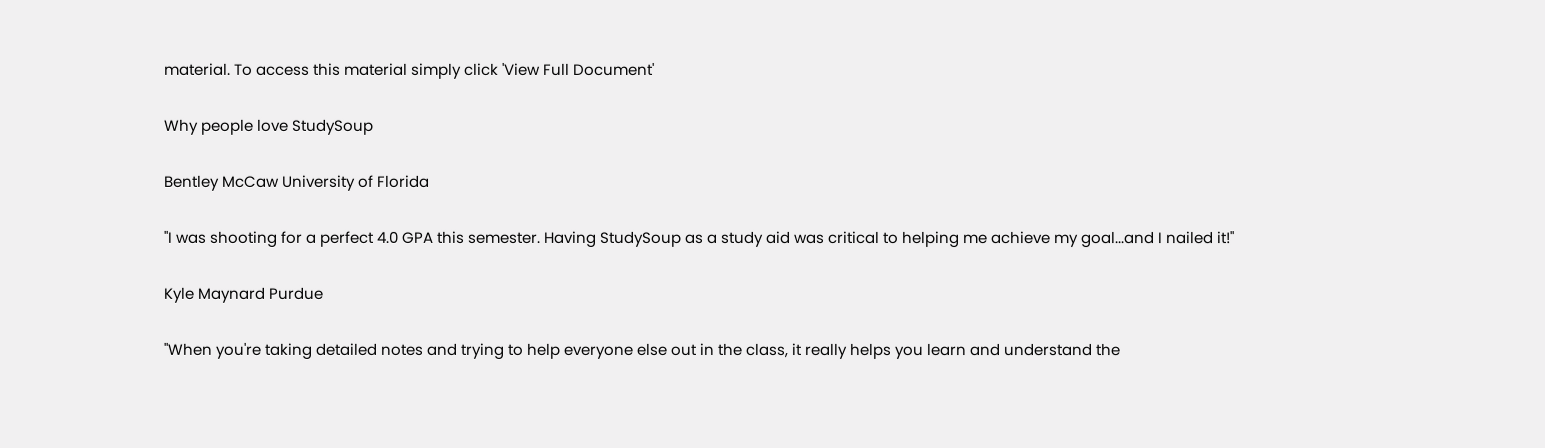material. To access this material simply click 'View Full Document'

Why people love StudySoup

Bentley McCaw University of Florida

"I was shooting for a perfect 4.0 GPA this semester. Having StudySoup as a study aid was critical to helping me achieve my goal...and I nailed it!"

Kyle Maynard Purdue

"When you're taking detailed notes and trying to help everyone else out in the class, it really helps you learn and understand the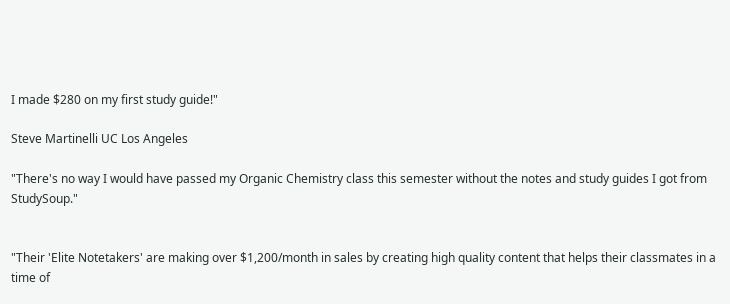I made $280 on my first study guide!"

Steve Martinelli UC Los Angeles

"There's no way I would have passed my Organic Chemistry class this semester without the notes and study guides I got from StudySoup."


"Their 'Elite Notetakers' are making over $1,200/month in sales by creating high quality content that helps their classmates in a time of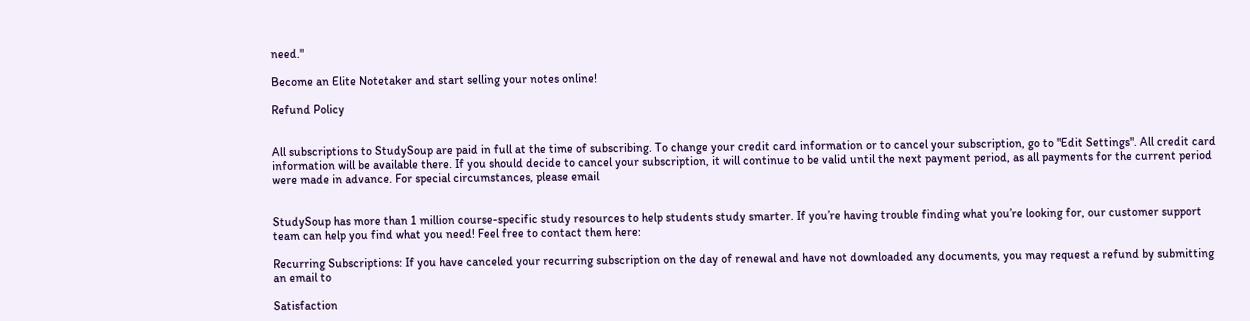need."

Become an Elite Notetaker and start selling your notes online!

Refund Policy


All subscriptions to StudySoup are paid in full at the time of subscribing. To change your credit card information or to cancel your subscription, go to "Edit Settings". All credit card information will be available there. If you should decide to cancel your subscription, it will continue to be valid until the next payment period, as all payments for the current period were made in advance. For special circumstances, please email


StudySoup has more than 1 million course-specific study resources to help students study smarter. If you’re having trouble finding what you’re looking for, our customer support team can help you find what you need! Feel free to contact them here:

Recurring Subscriptions: If you have canceled your recurring subscription on the day of renewal and have not downloaded any documents, you may request a refund by submitting an email to

Satisfaction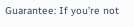Guarantee: If you’re not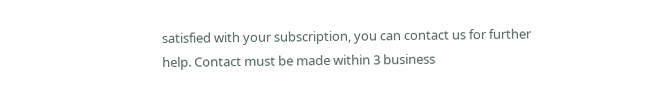satisfied with your subscription, you can contact us for further help. Contact must be made within 3 business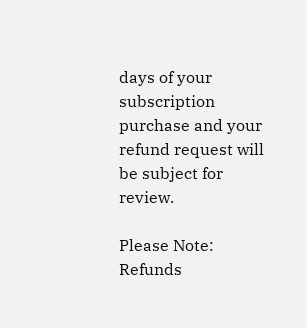days of your subscription purchase and your refund request will be subject for review.

Please Note: Refunds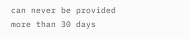can never be provided more than 30 days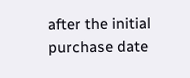after the initial purchase date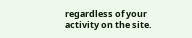regardless of your activity on the site.